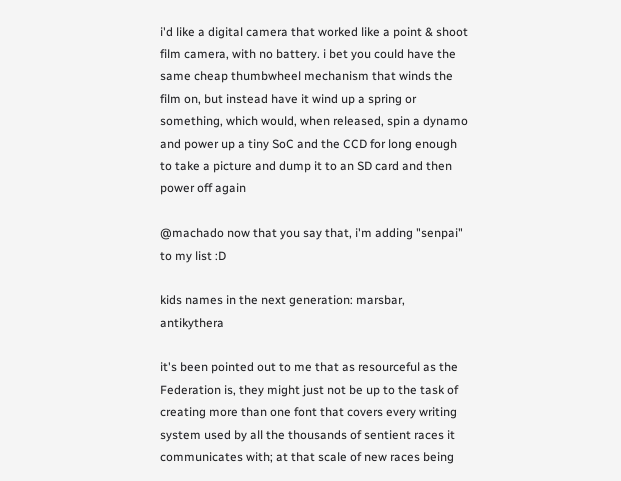i'd like a digital camera that worked like a point & shoot film camera, with no battery. i bet you could have the same cheap thumbwheel mechanism that winds the film on, but instead have it wind up a spring or something, which would, when released, spin a dynamo and power up a tiny SoC and the CCD for long enough to take a picture and dump it to an SD card and then power off again

@machado now that you say that, i'm adding "senpai" to my list :D

kids names in the next generation: marsbar, antikythera

it's been pointed out to me that as resourceful as the Federation is, they might just not be up to the task of creating more than one font that covers every writing system used by all the thousands of sentient races it communicates with; at that scale of new races being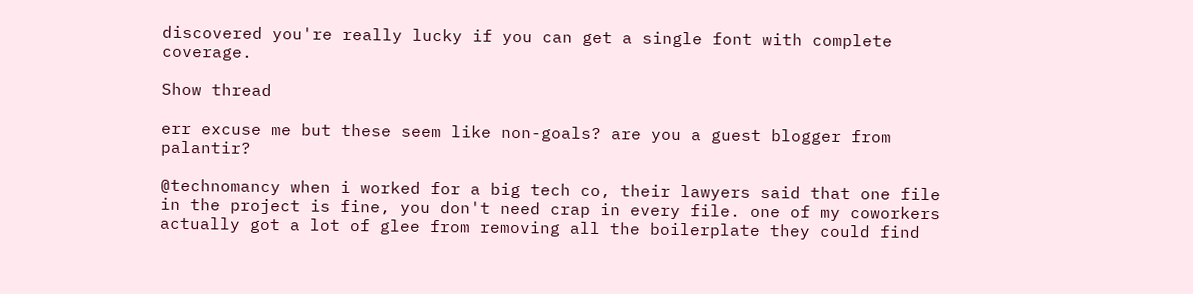discovered you're really lucky if you can get a single font with complete coverage.

Show thread

err excuse me but these seem like non-goals? are you a guest blogger from palantir?

@technomancy when i worked for a big tech co, their lawyers said that one file in the project is fine, you don't need crap in every file. one of my coworkers actually got a lot of glee from removing all the boilerplate they could find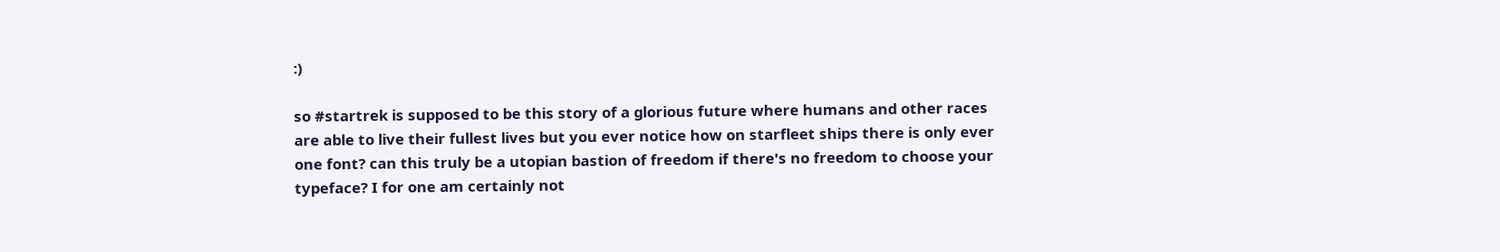:)

so #startrek is supposed to be this story of a glorious future where humans and other races are able to live their fullest lives but you ever notice how on starfleet ships there is only ever one font? can this truly be a utopian bastion of freedom if there's no freedom to choose your typeface? I for one am certainly not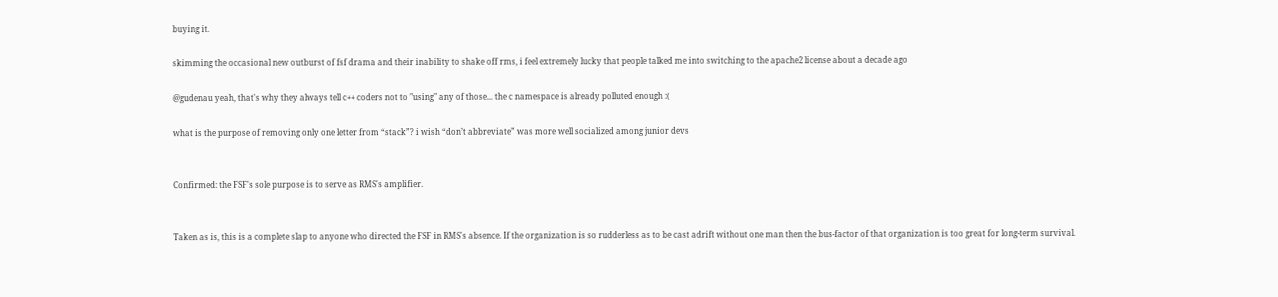buying it.

skimming the occasional new outburst of fsf drama and their inability to shake off rms, i feel extremely lucky that people talked me into switching to the apache2 license about a decade ago

@gudenau yeah, that's why they always tell c++ coders not to "using" any of those... the c namespace is already polluted enough :(

what is the purpose of removing only one letter from “stack”? i wish “don’t abbreviate” was more well socialized among junior devs


Confirmed: the FSF's sole purpose is to serve as RMS's amplifier.


Taken as is, this is a complete slap to anyone who directed the FSF in RMS's absence. If the organization is so rudderless as to be cast adrift without one man then the bus-factor of that organization is too great for long-term survival.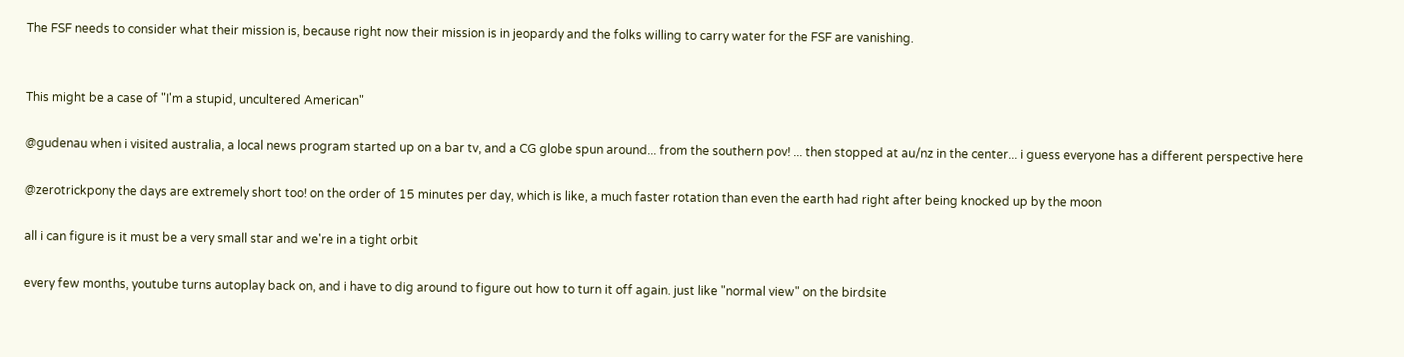The FSF needs to consider what their mission is, because right now their mission is in jeopardy and the folks willing to carry water for the FSF are vanishing.


This might be a case of "I'm a stupid, uncultered American"

@gudenau when i visited australia, a local news program started up on a bar tv, and a CG globe spun around... from the southern pov! ... then stopped at au/nz in the center... i guess everyone has a different perspective here

@zerotrickpony the days are extremely short too! on the order of 15 minutes per day, which is like, a much faster rotation than even the earth had right after being knocked up by the moon

all i can figure is it must be a very small star and we're in a tight orbit

every few months, youtube turns autoplay back on, and i have to dig around to figure out how to turn it off again. just like "normal view" on the birdsite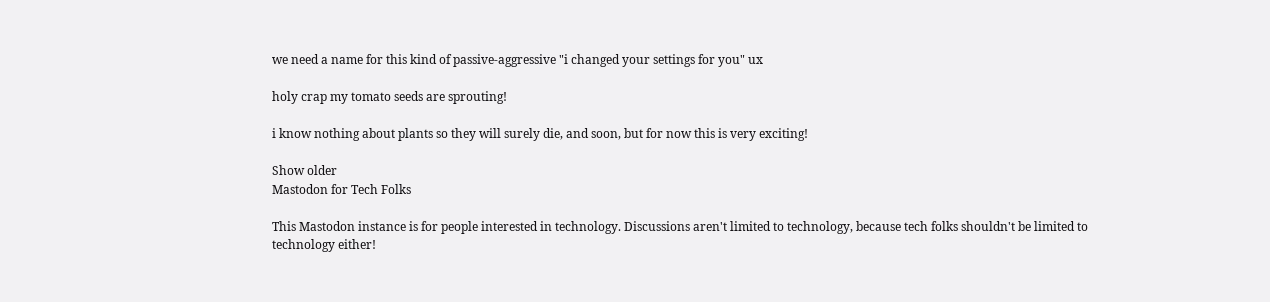we need a name for this kind of passive-aggressive "i changed your settings for you" ux

holy crap my tomato seeds are sprouting!

i know nothing about plants so they will surely die, and soon, but for now this is very exciting!

Show older
Mastodon for Tech Folks

This Mastodon instance is for people interested in technology. Discussions aren't limited to technology, because tech folks shouldn't be limited to technology either!